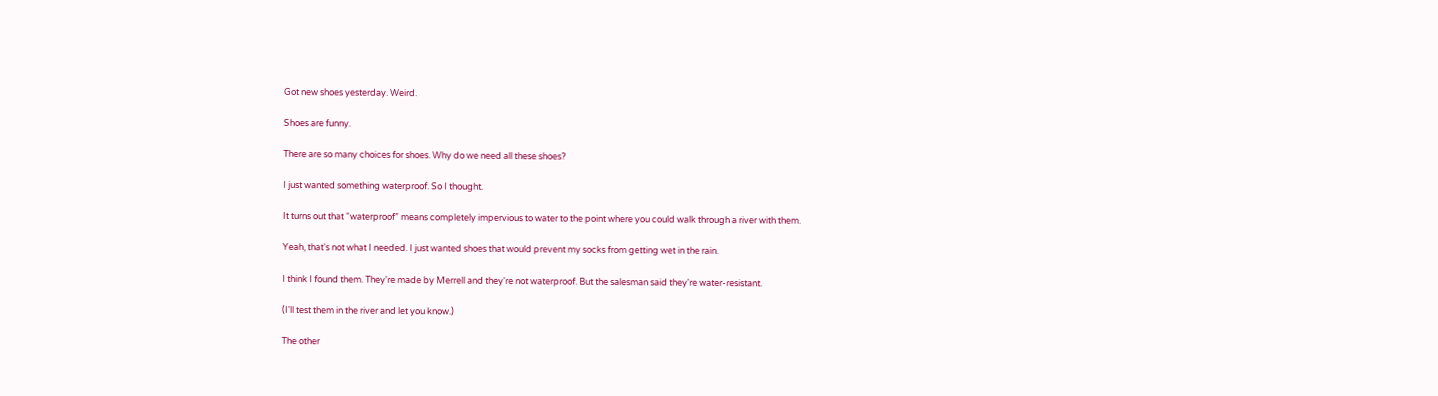Got new shoes yesterday. Weird.

Shoes are funny.

There are so many choices for shoes. Why do we need all these shoes?

I just wanted something waterproof. So I thought.

It turns out that “waterproof” means completely impervious to water to the point where you could walk through a river with them.

Yeah, that's not what I needed. I just wanted shoes that would prevent my socks from getting wet in the rain.

I think I found them. They're made by Merrell and they're not waterproof. But the salesman said they're water-resistant.

(I'll test them in the river and let you know.)

The other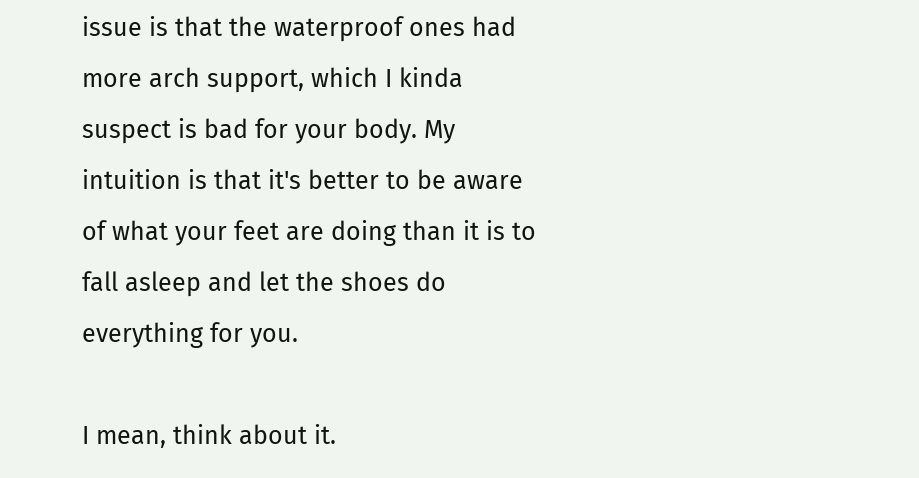issue is that the waterproof ones had more arch support, which I kinda suspect is bad for your body. My intuition is that it's better to be aware of what your feet are doing than it is to fall asleep and let the shoes do everything for you.

I mean, think about it.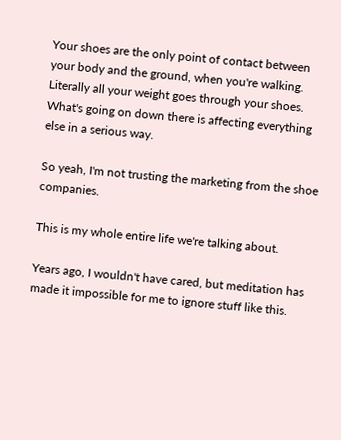Your shoes are the only point of contact between your body and the ground, when you're walking. Literally all your weight goes through your shoes. What's going on down there is affecting everything else in a serious way.

So yeah, I'm not trusting the marketing from the shoe companies.

This is my whole entire life we're talking about.

Years ago, I wouldn't have cared, but meditation has made it impossible for me to ignore stuff like this.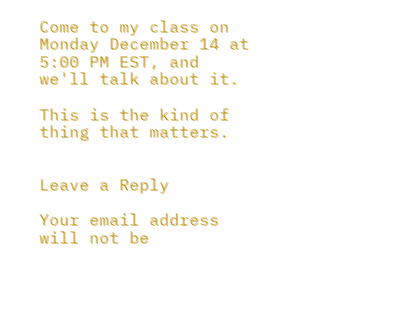Come to my class on Monday December 14 at 5:00 PM EST, and we'll talk about it.

This is the kind of thing that matters.


Leave a Reply

Your email address will not be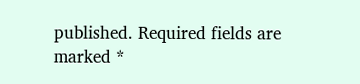published. Required fields are marked *